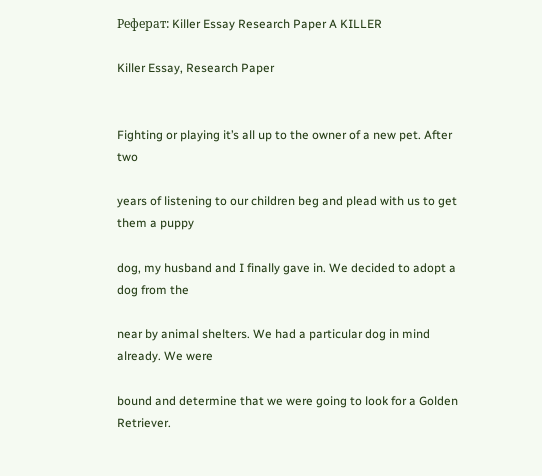Реферат: Killer Essay Research Paper A KILLER

Killer Essay, Research Paper


Fighting or playing it’s all up to the owner of a new pet. After two

years of listening to our children beg and plead with us to get them a puppy

dog, my husband and I finally gave in. We decided to adopt a dog from the

near by animal shelters. We had a particular dog in mind already. We were

bound and determine that we were going to look for a Golden Retriever.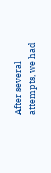After several attempts, we had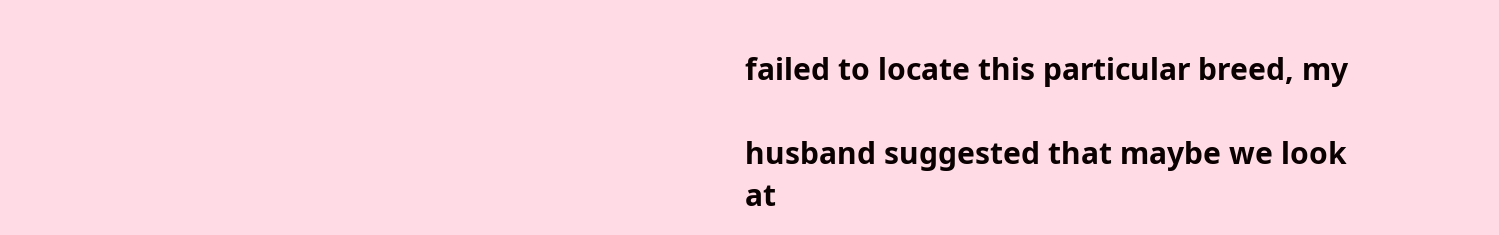failed to locate this particular breed, my

husband suggested that maybe we look at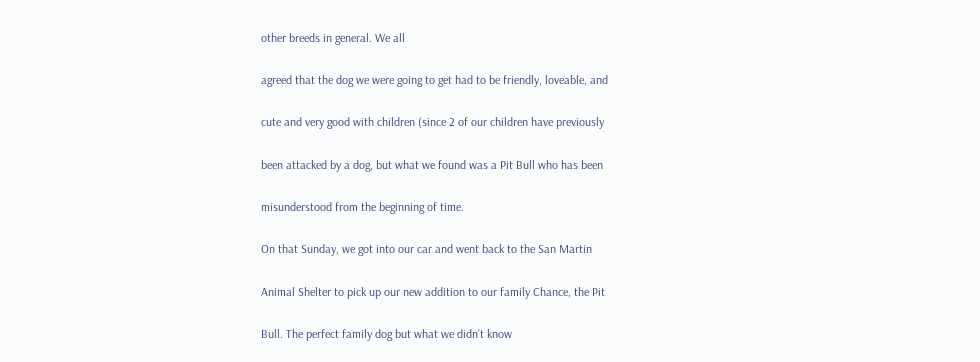other breeds in general. We all

agreed that the dog we were going to get had to be friendly, loveable, and

cute and very good with children (since 2 of our children have previously

been attacked by a dog, but what we found was a Pit Bull who has been

misunderstood from the beginning of time.

On that Sunday, we got into our car and went back to the San Martin

Animal Shelter to pick up our new addition to our family Chance, the Pit

Bull. The perfect family dog but what we didn’t know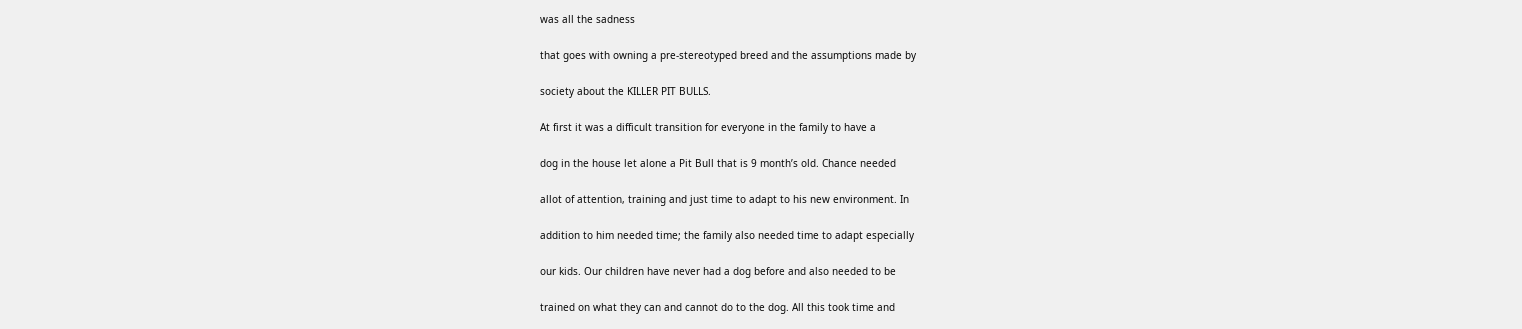was all the sadness

that goes with owning a pre-stereotyped breed and the assumptions made by

society about the KILLER PIT BULLS.

At first it was a difficult transition for everyone in the family to have a

dog in the house let alone a Pit Bull that is 9 month’s old. Chance needed

allot of attention, training and just time to adapt to his new environment. In

addition to him needed time; the family also needed time to adapt especially

our kids. Our children have never had a dog before and also needed to be

trained on what they can and cannot do to the dog. All this took time and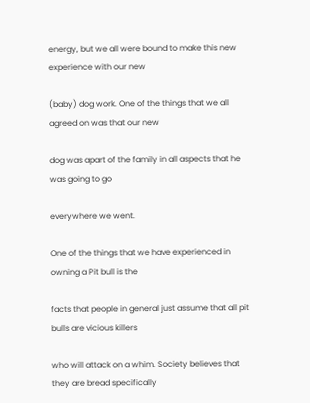energy, but we all were bound to make this new experience with our new

(baby) dog work. One of the things that we all agreed on was that our new

dog was apart of the family in all aspects that he was going to go

everywhere we went.

One of the things that we have experienced in owning a Pit bull is the

facts that people in general just assume that all pit bulls are vicious killers

who will attack on a whim. Society believes that they are bread specifically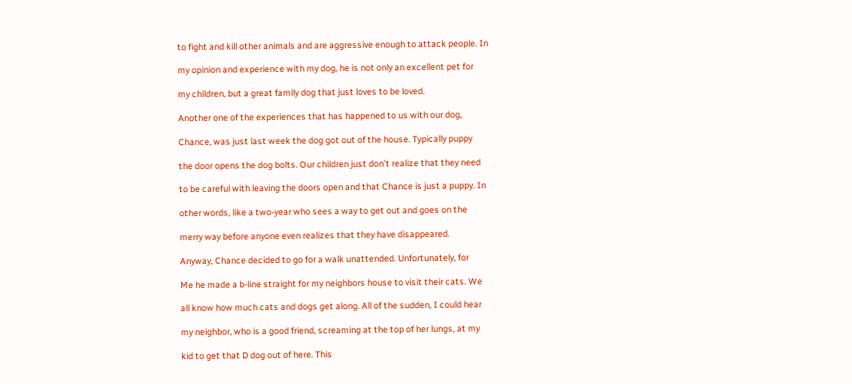to fight and kill other animals and are aggressive enough to attack people. In

my opinion and experience with my dog, he is not only an excellent pet for

my children, but a great family dog that just loves to be loved.

Another one of the experiences that has happened to us with our dog,

Chance, was just last week the dog got out of the house. Typically puppy

the door opens the dog bolts. Our children just don’t realize that they need

to be careful with leaving the doors open and that Chance is just a puppy. In

other words, like a two-year who sees a way to get out and goes on the

merry way before anyone even realizes that they have disappeared.

Anyway, Chance decided to go for a walk unattended. Unfortunately, for

Me he made a b-line straight for my neighbors house to visit their cats. We

all know how much cats and dogs get along. All of the sudden, I could hear

my neighbor, who is a good friend, screaming at the top of her lungs, at my

kid to get that D dog out of here. This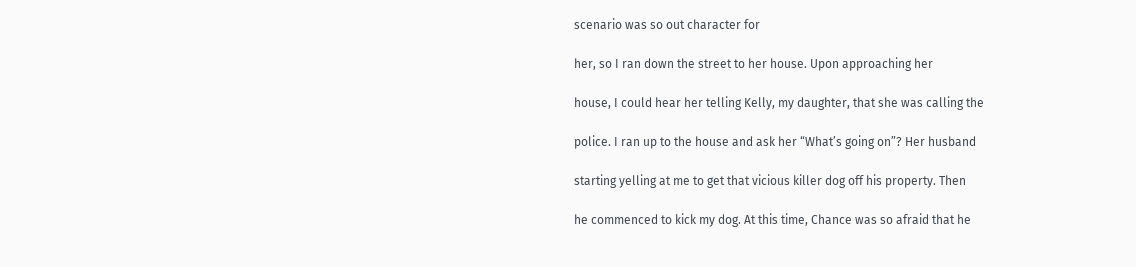scenario was so out character for

her, so I ran down the street to her house. Upon approaching her

house, I could hear her telling Kelly, my daughter, that she was calling the

police. I ran up to the house and ask her “What’s going on”? Her husband

starting yelling at me to get that vicious killer dog off his property. Then

he commenced to kick my dog. At this time, Chance was so afraid that he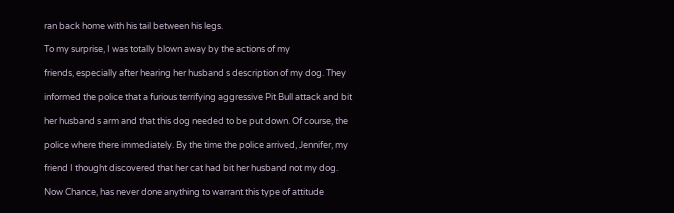ran back home with his tail between his legs.

To my surprise, I was totally blown away by the actions of my

friends, especially after hearing her husband s description of my dog. They

informed the police that a furious terrifying aggressive Pit Bull attack and bit

her husband s arm and that this dog needed to be put down. Of course, the

police where there immediately. By the time the police arrived, Jennifer, my

friend I thought discovered that her cat had bit her husband not my dog.

Now Chance, has never done anything to warrant this type of attitude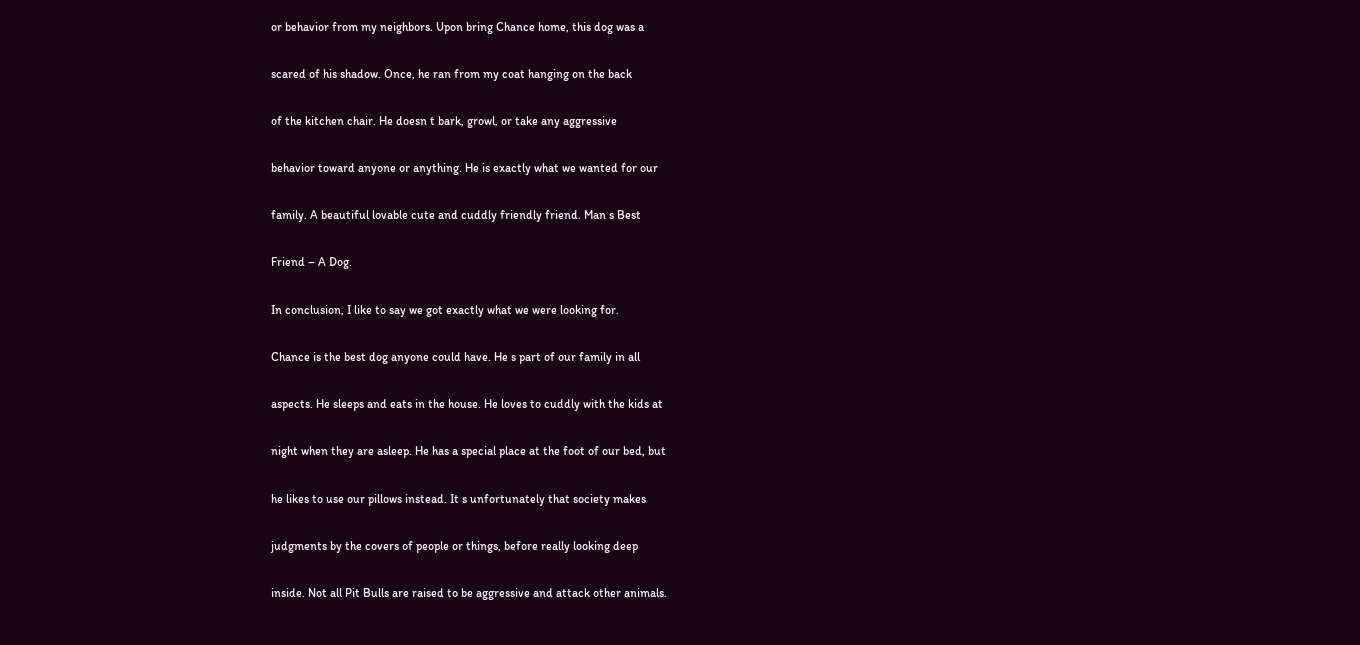or behavior from my neighbors. Upon bring Chance home, this dog was a

scared of his shadow. Once, he ran from my coat hanging on the back

of the kitchen chair. He doesn t bark, growl, or take any aggressive

behavior toward anyone or anything. He is exactly what we wanted for our

family. A beautiful lovable cute and cuddly friendly friend. Man s Best

Friend – A Dog.

In conclusion, I like to say we got exactly what we were looking for.

Chance is the best dog anyone could have. He s part of our family in all

aspects. He sleeps and eats in the house. He loves to cuddly with the kids at

night when they are asleep. He has a special place at the foot of our bed, but

he likes to use our pillows instead. It s unfortunately that society makes

judgments by the covers of people or things, before really looking deep

inside. Not all Pit Bulls are raised to be aggressive and attack other animals.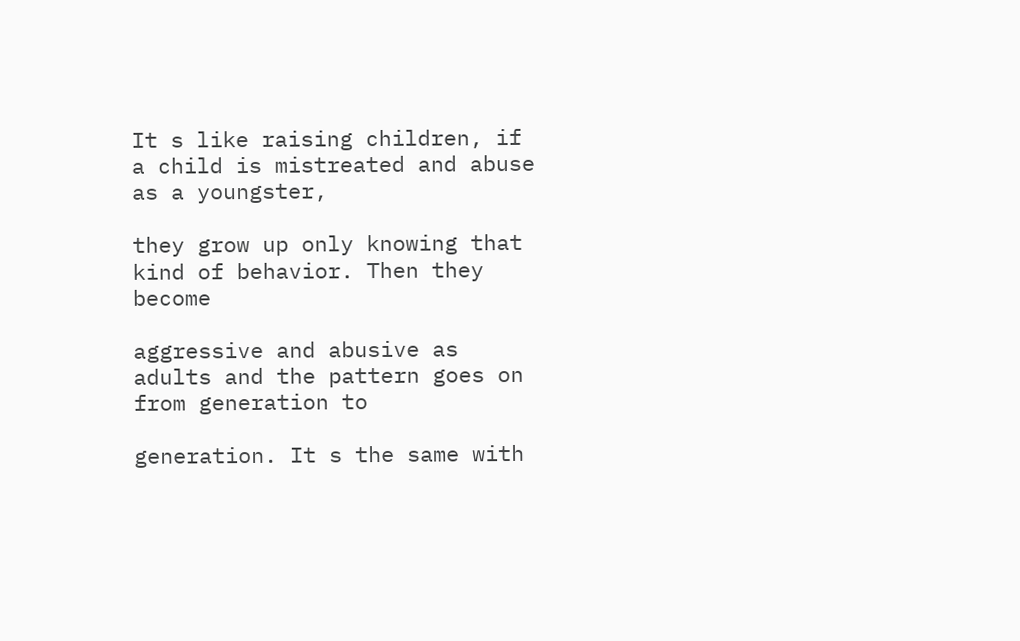It s like raising children, if a child is mistreated and abuse as a youngster,

they grow up only knowing that kind of behavior. Then they become

aggressive and abusive as adults and the pattern goes on from generation to

generation. It s the same with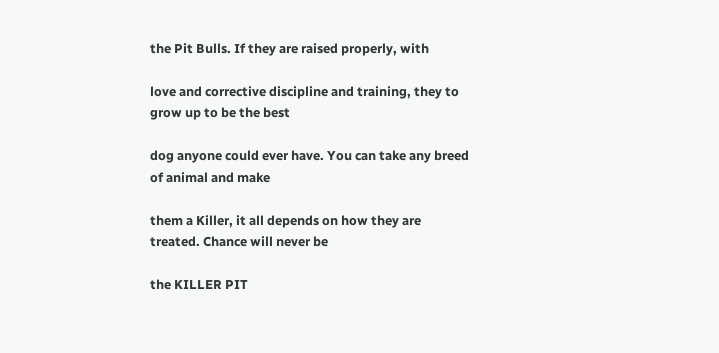the Pit Bulls. If they are raised properly, with

love and corrective discipline and training, they to grow up to be the best

dog anyone could ever have. You can take any breed of animal and make

them a Killer, it all depends on how they are treated. Chance will never be

the KILLER PIT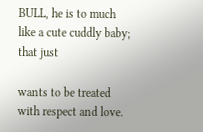BULL, he is to much like a cute cuddly baby; that just

wants to be treated with respect and love.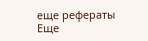еще рефераты
Еще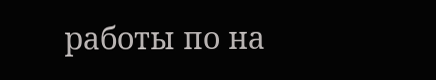работы по на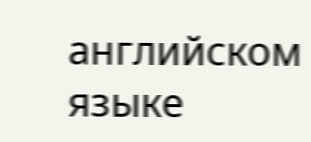английском языке